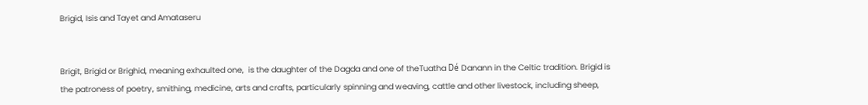Brigid, Isis and Tayet and Amataseru


Brigit, Brigid or Brighid, meaning exhaulted one,  is the daughter of the Dagda and one of theTuatha Dé Danann in the Celtic tradition. Brigid is the patroness of poetry, smithing, medicine, arts and crafts, particularly spinning and weaving, cattle and other livestock, including sheep,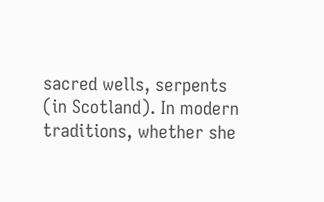sacred wells, serpents (in Scotland). In modern traditions, whether she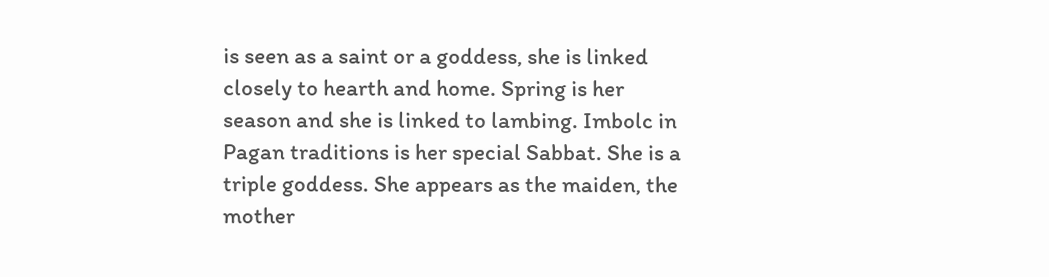is seen as a saint or a goddess, she is linked closely to hearth and home. Spring is her season and she is linked to lambing. Imbolc in Pagan traditions is her special Sabbat. She is a triple goddess. She appears as the maiden, the mother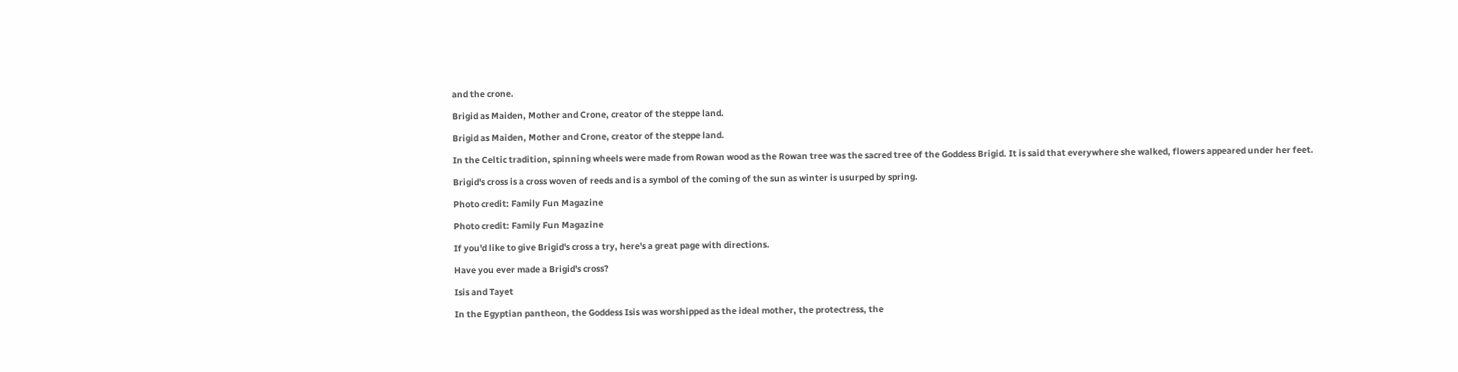and the crone.

Brigid as Maiden, Mother and Crone, creator of the steppe land.

Brigid as Maiden, Mother and Crone, creator of the steppe land.

In the Celtic tradition, spinning wheels were made from Rowan wood as the Rowan tree was the sacred tree of the Goddess Brigid. It is said that everywhere she walked, flowers appeared under her feet.

Brigid's cross is a cross woven of reeds and is a symbol of the coming of the sun as winter is usurped by spring.

Photo credit: Family Fun Magazine

Photo credit: Family Fun Magazine

If you'd like to give Brigid's cross a try, here's a great page with directions.

Have you ever made a Brigid's cross?

Isis and Tayet

In the Egyptian pantheon, the Goddess Isis was worshipped as the ideal mother, the protectress, the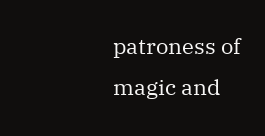patroness of magic and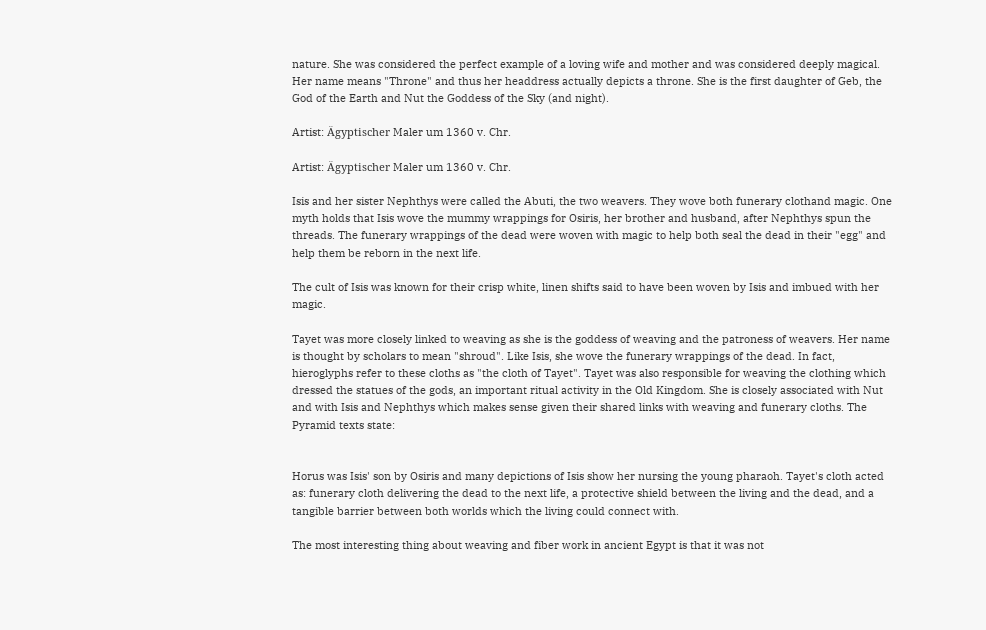nature. She was considered the perfect example of a loving wife and mother and was considered deeply magical. Her name means "Throne" and thus her headdress actually depicts a throne. She is the first daughter of Geb, the God of the Earth and Nut the Goddess of the Sky (and night).

Artist: Ägyptischer Maler um 1360 v. Chr.

Artist: Ägyptischer Maler um 1360 v. Chr.

Isis and her sister Nephthys were called the Abuti, the two weavers. They wove both funerary clothand magic. One myth holds that Isis wove the mummy wrappings for Osiris, her brother and husband, after Nephthys spun the threads. The funerary wrappings of the dead were woven with magic to help both seal the dead in their "egg" and help them be reborn in the next life.

The cult of Isis was known for their crisp white, linen shifts said to have been woven by Isis and imbued with her magic.

Tayet was more closely linked to weaving as she is the goddess of weaving and the patroness of weavers. Her name is thought by scholars to mean "shroud". Like Isis, she wove the funerary wrappings of the dead. In fact, hieroglyphs refer to these cloths as "the cloth of Tayet". Tayet was also responsible for weaving the clothing which dressed the statues of the gods, an important ritual activity in the Old Kingdom. She is closely associated with Nut and with Isis and Nephthys which makes sense given their shared links with weaving and funerary cloths. The Pyramid texts state:


Horus was Isis' son by Osiris and many depictions of Isis show her nursing the young pharaoh. Tayet's cloth acted as: funerary cloth delivering the dead to the next life, a protective shield between the living and the dead, and a tangible barrier between both worlds which the living could connect with.

The most interesting thing about weaving and fiber work in ancient Egypt is that it was not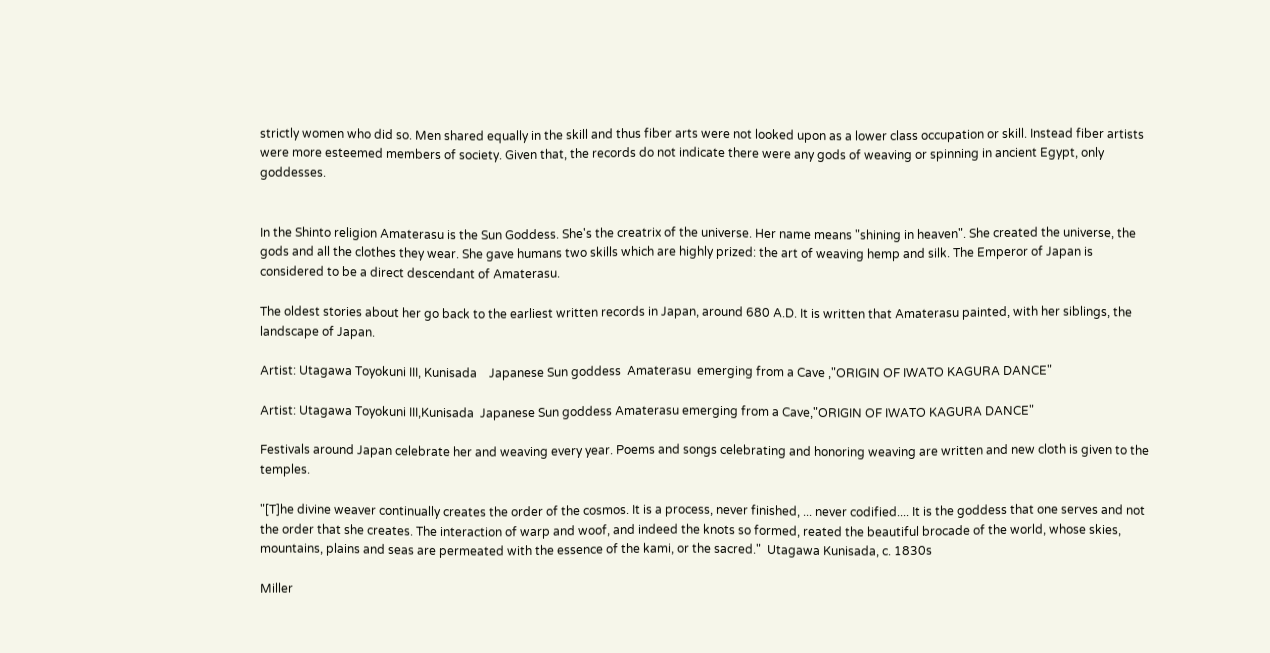strictly women who did so. Men shared equally in the skill and thus fiber arts were not looked upon as a lower class occupation or skill. Instead fiber artists were more esteemed members of society. Given that, the records do not indicate there were any gods of weaving or spinning in ancient Egypt, only goddesses.


In the Shinto religion Amaterasu is the Sun Goddess. She's the creatrix of the universe. Her name means "shining in heaven". She created the universe, the gods and all the clothes they wear. She gave humans two skills which are highly prized: the art of weaving hemp and silk. The Emperor of Japan is considered to be a direct descendant of Amaterasu.

The oldest stories about her go back to the earliest written records in Japan, around 680 A.D. It is written that Amaterasu painted, with her siblings, the landscape of Japan.

Artist: Utagawa Toyokuni III, Kunisada    Japanese Sun goddess  Amaterasu  emerging from a Cave ,"ORIGIN OF IWATO KAGURA DANCE"

Artist: Utagawa Toyokuni III,Kunisada  Japanese Sun goddess Amaterasu emerging from a Cave,"ORIGIN OF IWATO KAGURA DANCE"

Festivals around Japan celebrate her and weaving every year. Poems and songs celebrating and honoring weaving are written and new cloth is given to the temples.

"[T]he divine weaver continually creates the order of the cosmos. It is a process, never finished, ... never codified.... It is the goddess that one serves and not the order that she creates. The interaction of warp and woof, and indeed the knots so formed, reated the beautiful brocade of the world, whose skies, mountains, plains and seas are permeated with the essence of the kami, or the sacred."  Utagawa Kunisada, c. 1830s

Miller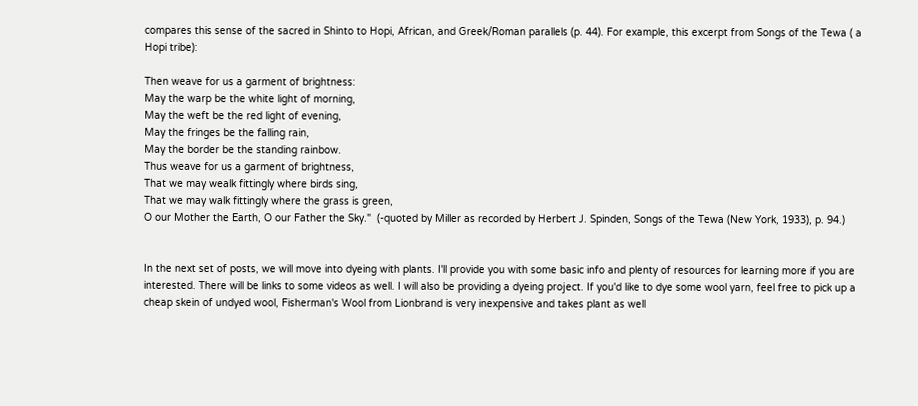compares this sense of the sacred in Shinto to Hopi, African, and Greek/Roman parallels (p. 44). For example, this excerpt from Songs of the Tewa ( a Hopi tribe):

Then weave for us a garment of brightness:
May the warp be the white light of morning,
May the weft be the red light of evening,
May the fringes be the falling rain,
May the border be the standing rainbow.
Thus weave for us a garment of brightness,
That we may wealk fittingly where birds sing,
That we may walk fittingly where the grass is green,
O our Mother the Earth, O our Father the Sky."  (-quoted by Miller as recorded by Herbert J. Spinden, Songs of the Tewa (New York, 1933), p. 94.)


In the next set of posts, we will move into dyeing with plants. I'll provide you with some basic info and plenty of resources for learning more if you are interested. There will be links to some videos as well. I will also be providing a dyeing project. If you'd like to dye some wool yarn, feel free to pick up a cheap skein of undyed wool, Fisherman's Wool from Lionbrand is very inexpensive and takes plant as well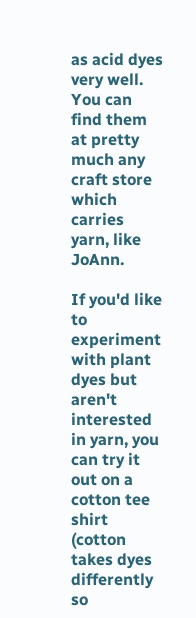as acid dyes very well. You can find them at pretty much any craft store which carries yarn, like JoAnn.

If you'd like to experiment with plant dyes but aren't interested in yarn, you can try it out on a cotton tee shirt (cotton takes dyes differently so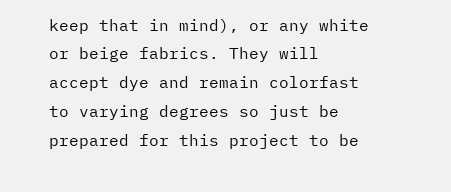keep that in mind), or any white or beige fabrics. They will accept dye and remain colorfast to varying degrees so just be prepared for this project to be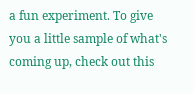a fun experiment. To give you a little sample of what's coming up, check out this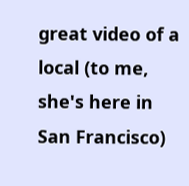great video of a local (to me, she's here in San Francisco)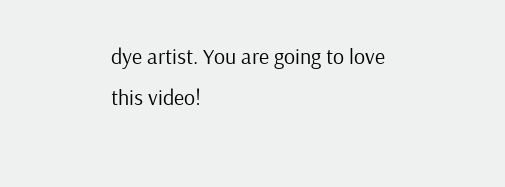dye artist. You are going to love this video!